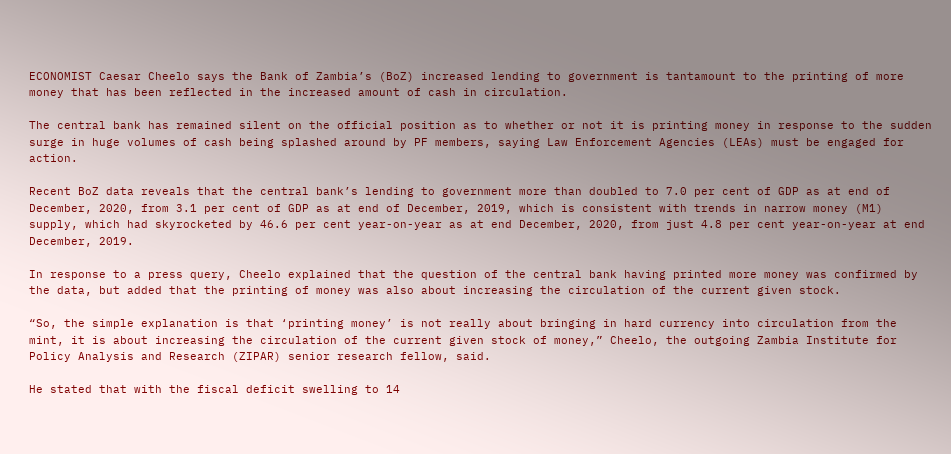ECONOMIST Caesar Cheelo says the Bank of Zambia’s (BoZ) increased lending to government is tantamount to the printing of more money that has been reflected in the increased amount of cash in circulation.

The central bank has remained silent on the official position as to whether or not it is printing money in response to the sudden surge in huge volumes of cash being splashed around by PF members, saying Law Enforcement Agencies (LEAs) must be engaged for action.

Recent BoZ data reveals that the central bank’s lending to government more than doubled to 7.0 per cent of GDP as at end of December, 2020, from 3.1 per cent of GDP as at end of December, 2019, which is consistent with trends in narrow money (M1) supply, which had skyrocketed by 46.6 per cent year-on-year as at end December, 2020, from just 4.8 per cent year-on-year at end December, 2019.

In response to a press query, Cheelo explained that the question of the central bank having printed more money was confirmed by the data, but added that the printing of money was also about increasing the circulation of the current given stock.

“So, the simple explanation is that ‘printing money’ is not really about bringing in hard currency into circulation from the mint, it is about increasing the circulation of the current given stock of money,” Cheelo, the outgoing Zambia Institute for Policy Analysis and Research (ZIPAR) senior research fellow, said.

He stated that with the fiscal deficit swelling to 14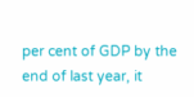per cent of GDP by the end of last year, it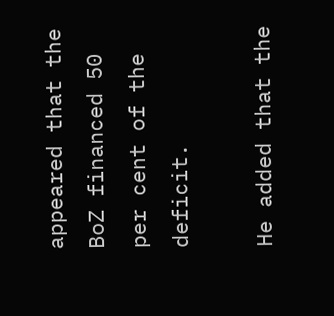appeared that the BoZ financed 50 per cent of the deficit.

He added that the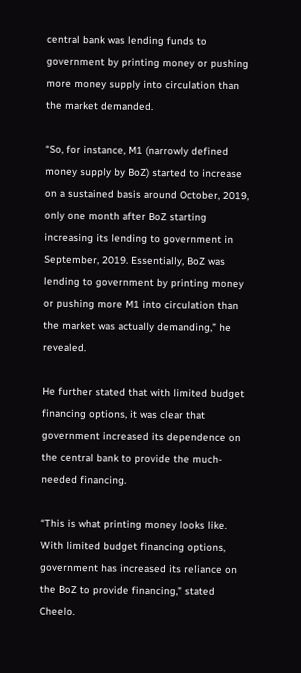central bank was lending funds to government by printing money or pushing more money supply into circulation than the market demanded.

“So, for instance, M1 (narrowly defined money supply by BoZ) started to increase on a sustained basis around October, 2019, only one month after BoZ starting increasing its lending to government in September, 2019. Essentially, BoZ was lending to government by printing money or pushing more M1 into circulation than the market was actually demanding,” he revealed.

He further stated that with limited budget financing options, it was clear that government increased its dependence on the central bank to provide the much-needed financing.

“This is what printing money looks like. With limited budget financing options, government has increased its reliance on the BoZ to provide financing,” stated Cheelo.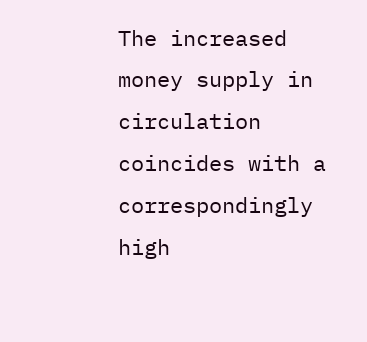The increased money supply in circulation coincides with a correspondingly high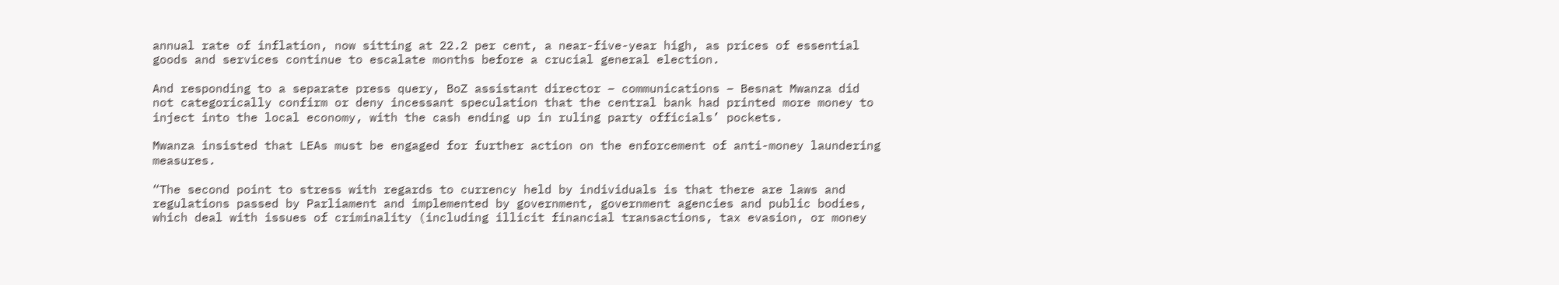annual rate of inflation, now sitting at 22.2 per cent, a near-five-year high, as prices of essential goods and services continue to escalate months before a crucial general election.

And responding to a separate press query, BoZ assistant director – communications – Besnat Mwanza did not categorically confirm or deny incessant speculation that the central bank had printed more money to inject into the local economy, with the cash ending up in ruling party officials’ pockets.

Mwanza insisted that LEAs must be engaged for further action on the enforcement of anti-money laundering measures.

“The second point to stress with regards to currency held by individuals is that there are laws and regulations passed by Parliament and implemented by government, government agencies and public bodies, which deal with issues of criminality (including illicit financial transactions, tax evasion, or money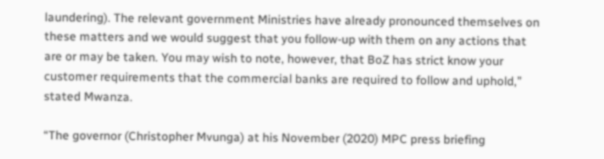laundering). The relevant government Ministries have already pronounced themselves on these matters and we would suggest that you follow-up with them on any actions that are or may be taken. You may wish to note, however, that BoZ has strict know your customer requirements that the commercial banks are required to follow and uphold,” stated Mwanza.

“The governor (Christopher Mvunga) at his November (2020) MPC press briefing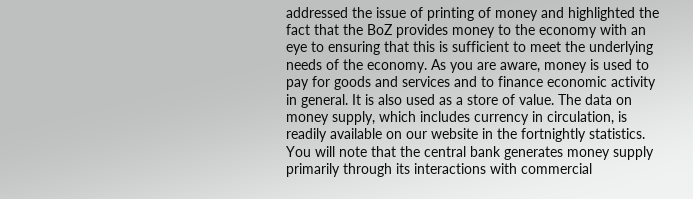addressed the issue of printing of money and highlighted the fact that the BoZ provides money to the economy with an eye to ensuring that this is sufficient to meet the underlying needs of the economy. As you are aware, money is used to pay for goods and services and to finance economic activity in general. It is also used as a store of value. The data on money supply, which includes currency in circulation, is readily available on our website in the fortnightly statistics. You will note that the central bank generates money supply primarily through its interactions with commercial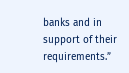banks and in support of their requirements.”